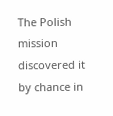The Polish mission discovered it by chance in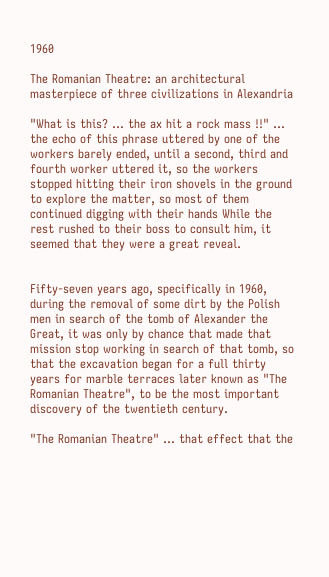1960

The Romanian Theatre: an architectural masterpiece of three civilizations in Alexandria

"What is this? ... the ax hit a rock mass !!" ... the echo of this phrase uttered by one of the workers barely ended, until a second, third and fourth worker uttered it, so the workers stopped hitting their iron shovels in the ground to explore the matter, so most of them continued digging with their hands While the rest rushed to their boss to consult him, it seemed that they were a great reveal.


Fifty-seven years ago, specifically in 1960, during the removal of some dirt by the Polish men in search of the tomb of Alexander the Great, it was only by chance that made that mission stop working in search of that tomb, so that the excavation began for a full thirty years for marble terraces later known as "The Romanian Theatre", to be the most important discovery of the twentieth century.

"The Romanian Theatre" ... that effect that the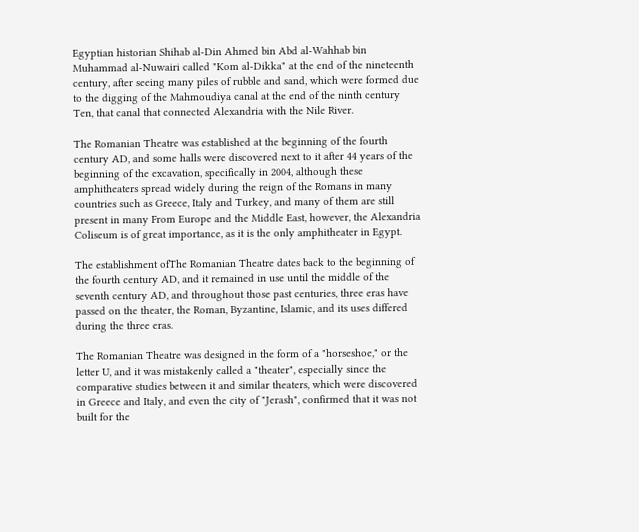Egyptian historian Shihab al-Din Ahmed bin Abd al-Wahhab bin Muhammad al-Nuwairi called "Kom al-Dikka" at the end of the nineteenth century, after seeing many piles of rubble and sand, which were formed due to the digging of the Mahmoudiya canal at the end of the ninth century Ten, that canal that connected Alexandria with the Nile River.

The Romanian Theatre was established at the beginning of the fourth century AD, and some halls were discovered next to it after 44 years of the beginning of the excavation, specifically in 2004, although these amphitheaters spread widely during the reign of the Romans in many countries such as Greece, Italy and Turkey, and many of them are still present in many From Europe and the Middle East, however, the Alexandria Coliseum is of great importance, as it is the only amphitheater in Egypt.

The establishment ofThe Romanian Theatre dates back to the beginning of the fourth century AD, and it remained in use until the middle of the seventh century AD, and throughout those past centuries, three eras have passed on the theater, the Roman, Byzantine, Islamic, and its uses differed during the three eras.

The Romanian Theatre was designed in the form of a "horseshoe," or the letter U, and it was mistakenly called a "theater", especially since the comparative studies between it and similar theaters, which were discovered in Greece and Italy, and even the city of "Jerash", confirmed that it was not built for the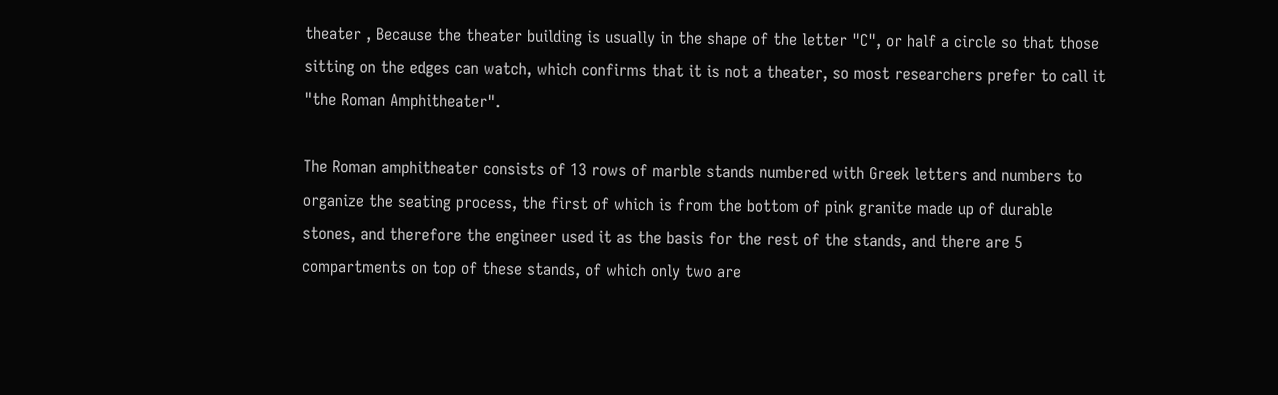theater , Because the theater building is usually in the shape of the letter "C", or half a circle so that those sitting on the edges can watch, which confirms that it is not a theater, so most researchers prefer to call it "the Roman Amphitheater".

The Roman amphitheater consists of 13 rows of marble stands numbered with Greek letters and numbers to organize the seating process, the first of which is from the bottom of pink granite made up of durable stones, and therefore the engineer used it as the basis for the rest of the stands, and there are 5 compartments on top of these stands, of which only two are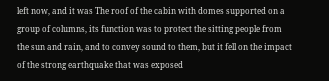left now, and it was The roof of the cabin with domes supported on a group of columns, its function was to protect the sitting people from the sun and rain, and to convey sound to them, but it fell on the impact of the strong earthquake that was exposed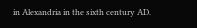in Alexandria in the sixth century AD.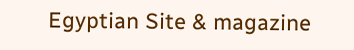Egyptian Site & magazine